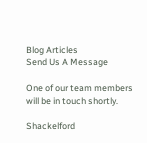Blog Articles
Send Us A Message

One of our team members will be in touch shortly.

Shackelford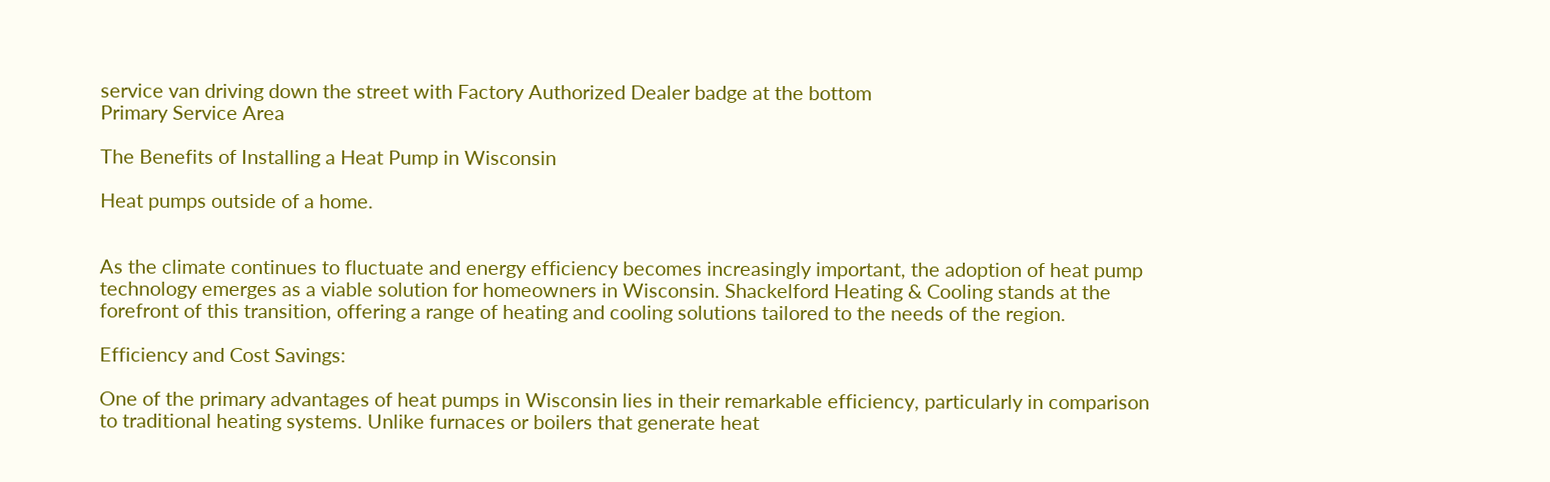service van driving down the street with Factory Authorized Dealer badge at the bottom
Primary Service Area

The Benefits of Installing a Heat Pump in Wisconsin

Heat pumps outside of a home.


As the climate continues to fluctuate and energy efficiency becomes increasingly important, the adoption of heat pump technology emerges as a viable solution for homeowners in Wisconsin. Shackelford Heating & Cooling stands at the forefront of this transition, offering a range of heating and cooling solutions tailored to the needs of the region.

Efficiency and Cost Savings:

One of the primary advantages of heat pumps in Wisconsin lies in their remarkable efficiency, particularly in comparison to traditional heating systems. Unlike furnaces or boilers that generate heat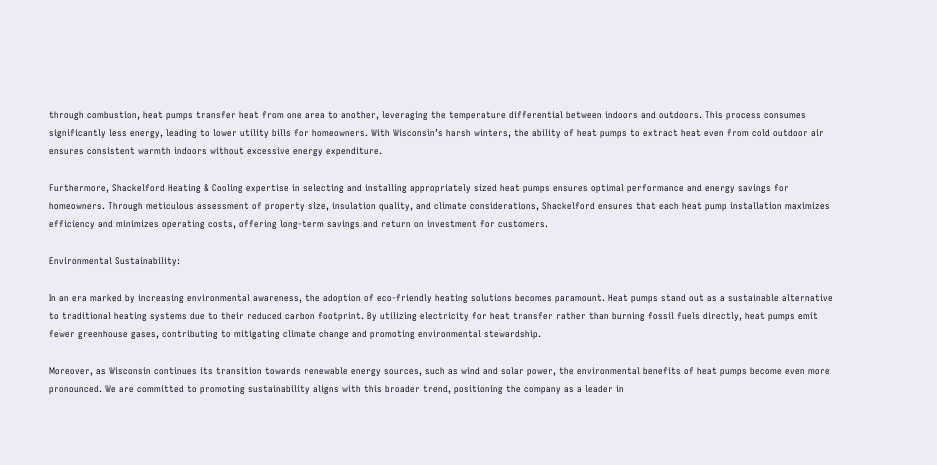through combustion, heat pumps transfer heat from one area to another, leveraging the temperature differential between indoors and outdoors. This process consumes significantly less energy, leading to lower utility bills for homeowners. With Wisconsin’s harsh winters, the ability of heat pumps to extract heat even from cold outdoor air ensures consistent warmth indoors without excessive energy expenditure.

Furthermore, Shackelford Heating & Cooling expertise in selecting and installing appropriately sized heat pumps ensures optimal performance and energy savings for homeowners. Through meticulous assessment of property size, insulation quality, and climate considerations, Shackelford ensures that each heat pump installation maximizes efficiency and minimizes operating costs, offering long-term savings and return on investment for customers.

Environmental Sustainability:

In an era marked by increasing environmental awareness, the adoption of eco-friendly heating solutions becomes paramount. Heat pumps stand out as a sustainable alternative to traditional heating systems due to their reduced carbon footprint. By utilizing electricity for heat transfer rather than burning fossil fuels directly, heat pumps emit fewer greenhouse gases, contributing to mitigating climate change and promoting environmental stewardship.

Moreover, as Wisconsin continues its transition towards renewable energy sources, such as wind and solar power, the environmental benefits of heat pumps become even more pronounced. We are committed to promoting sustainability aligns with this broader trend, positioning the company as a leader in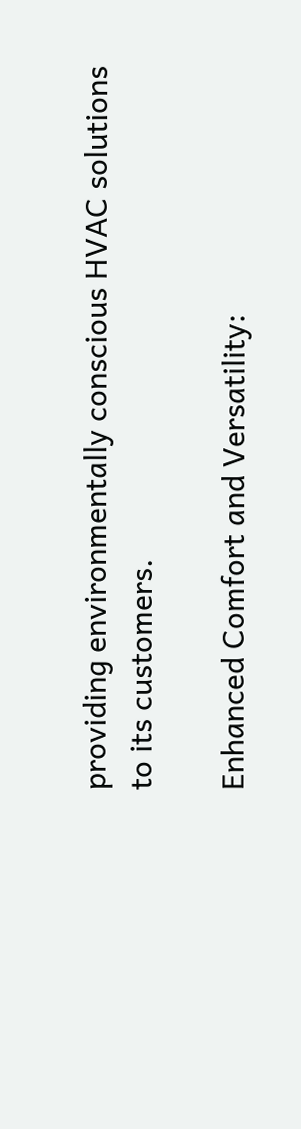providing environmentally conscious HVAC solutions to its customers.

Enhanced Comfort and Versatility: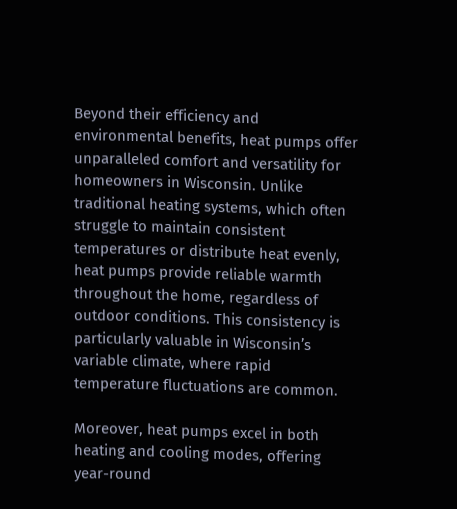Beyond their efficiency and environmental benefits, heat pumps offer unparalleled comfort and versatility for homeowners in Wisconsin. Unlike traditional heating systems, which often struggle to maintain consistent temperatures or distribute heat evenly, heat pumps provide reliable warmth throughout the home, regardless of outdoor conditions. This consistency is particularly valuable in Wisconsin’s variable climate, where rapid temperature fluctuations are common.

Moreover, heat pumps excel in both heating and cooling modes, offering year-round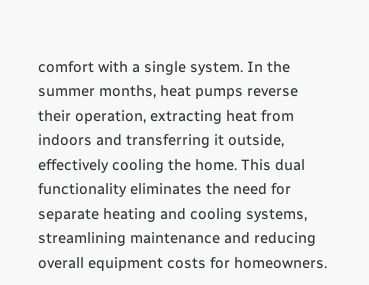comfort with a single system. In the summer months, heat pumps reverse their operation, extracting heat from indoors and transferring it outside, effectively cooling the home. This dual functionality eliminates the need for separate heating and cooling systems, streamlining maintenance and reducing overall equipment costs for homeowners.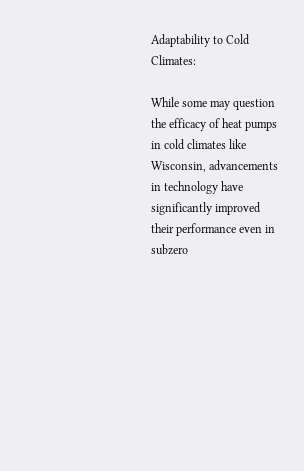Adaptability to Cold Climates:

While some may question the efficacy of heat pumps in cold climates like Wisconsin, advancements in technology have significantly improved their performance even in subzero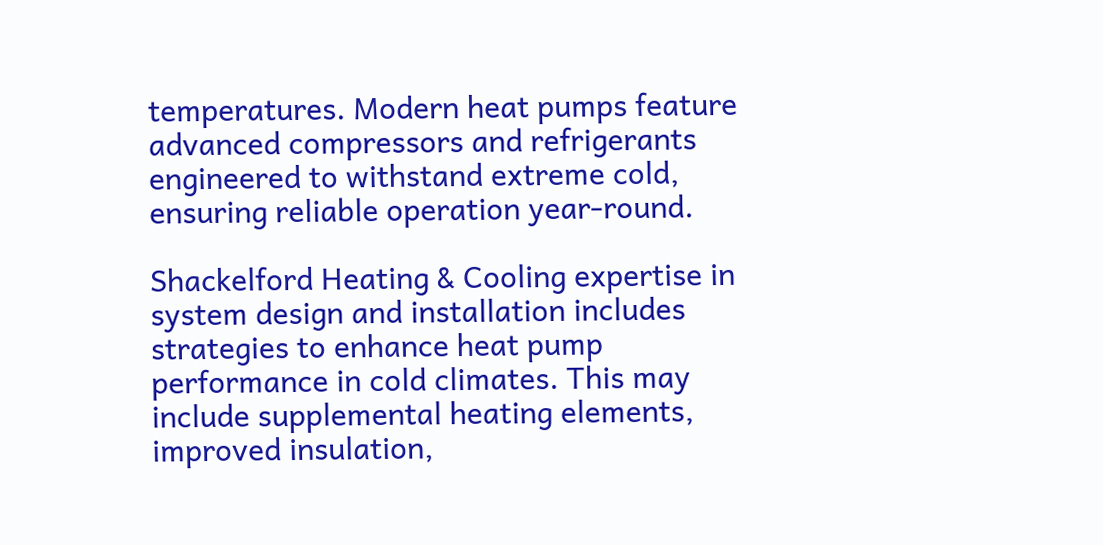temperatures. Modern heat pumps feature advanced compressors and refrigerants engineered to withstand extreme cold, ensuring reliable operation year-round.

Shackelford Heating & Cooling expertise in system design and installation includes strategies to enhance heat pump performance in cold climates. This may include supplemental heating elements, improved insulation,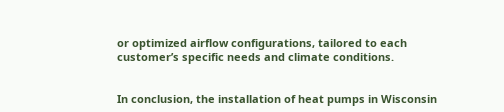or optimized airflow configurations, tailored to each customer’s specific needs and climate conditions.


In conclusion, the installation of heat pumps in Wisconsin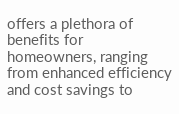offers a plethora of benefits for homeowners, ranging from enhanced efficiency and cost savings to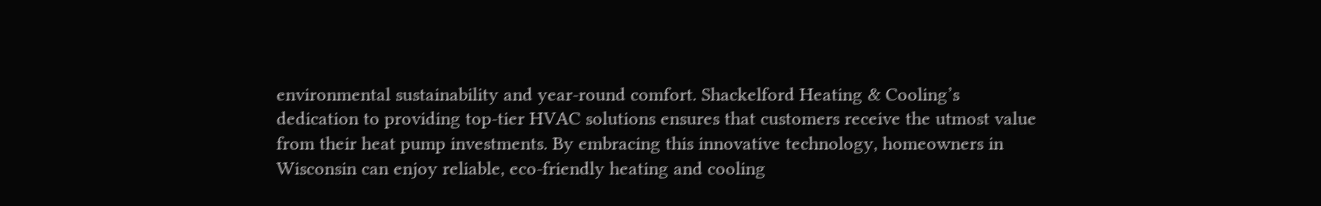environmental sustainability and year-round comfort. Shackelford Heating & Cooling’s dedication to providing top-tier HVAC solutions ensures that customers receive the utmost value from their heat pump investments. By embracing this innovative technology, homeowners in Wisconsin can enjoy reliable, eco-friendly heating and cooling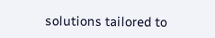solutions tailored to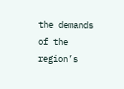the demands of the region’s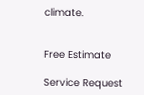climate.


Free Estimate

Service Request